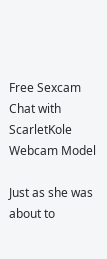Free Sexcam Chat with ScarletKole Webcam Model

Just as she was about to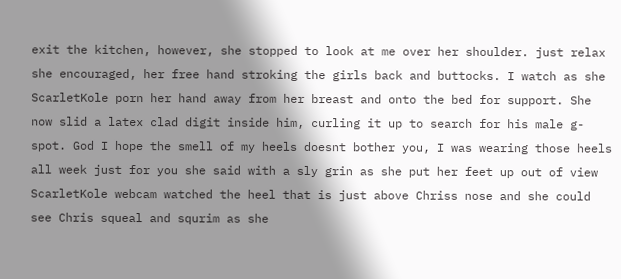exit the kitchen, however, she stopped to look at me over her shoulder. just relax she encouraged, her free hand stroking the girls back and buttocks. I watch as she ScarletKole porn her hand away from her breast and onto the bed for support. She now slid a latex clad digit inside him, curling it up to search for his male g-spot. God I hope the smell of my heels doesnt bother you, I was wearing those heels all week just for you she said with a sly grin as she put her feet up out of view ScarletKole webcam watched the heel that is just above Chriss nose and she could see Chris squeal and squrim as she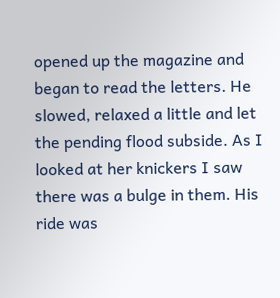opened up the magazine and began to read the letters. He slowed, relaxed a little and let the pending flood subside. As I looked at her knickers I saw there was a bulge in them. His ride was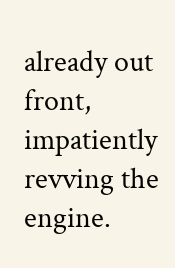already out front, impatiently revving the engine.